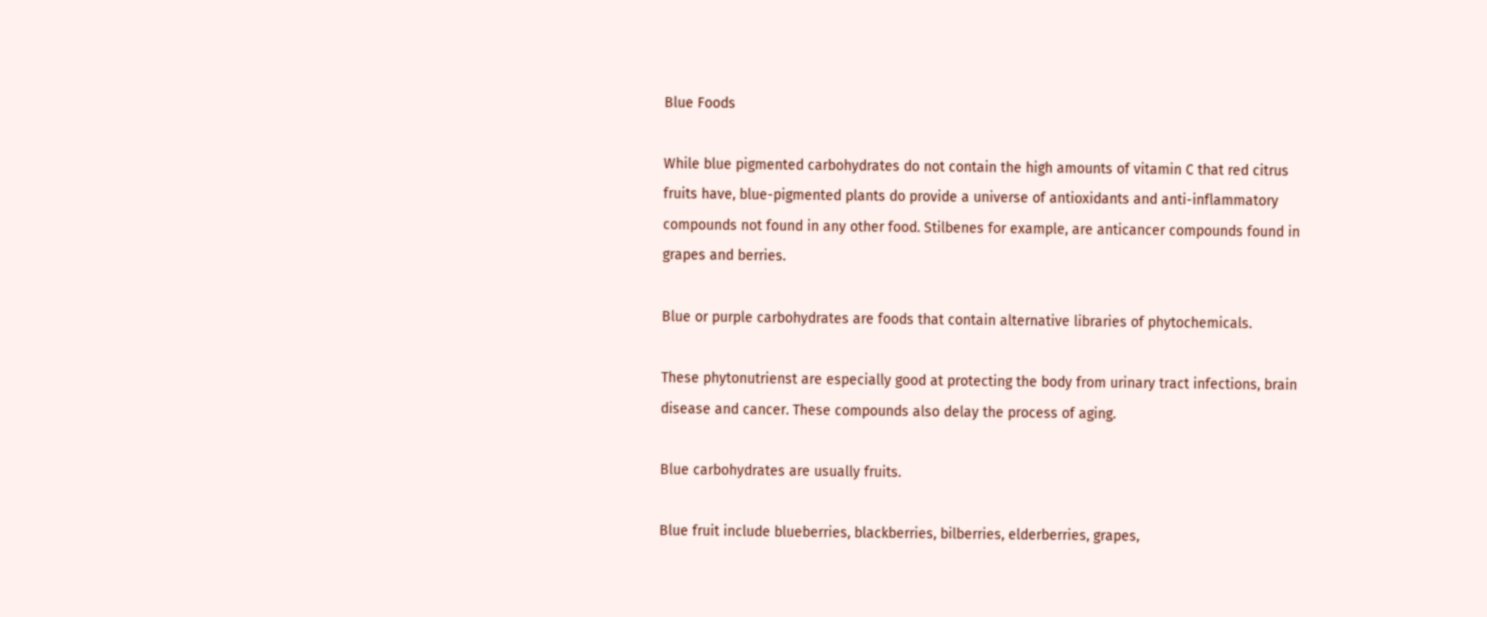Blue Foods

While blue pigmented carbohydrates do not contain the high amounts of vitamin C that red citrus fruits have, blue-pigmented plants do provide a universe of antioxidants and anti-inflammatory compounds not found in any other food. Stilbenes for example, are anticancer compounds found in grapes and berries.

Blue or purple carbohydrates are foods that contain alternative libraries of phytochemicals.

These phytonutrienst are especially good at protecting the body from urinary tract infections, brain disease and cancer. These compounds also delay the process of aging.

Blue carbohydrates are usually fruits.

Blue fruit include blueberries, blackberries, bilberries, elderberries, grapes,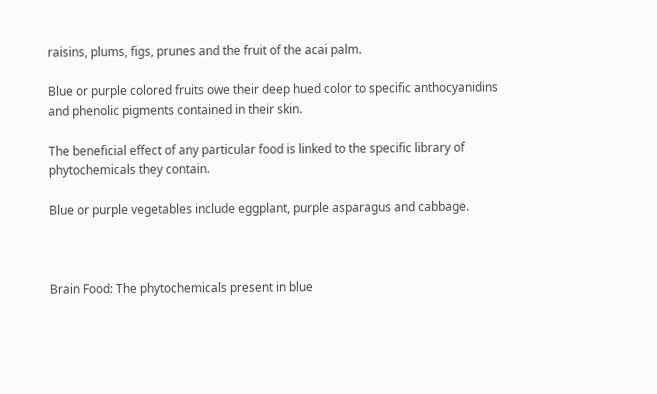raisins, plums, figs, prunes and the fruit of the acai palm.

Blue or purple colored fruits owe their deep hued color to specific anthocyanidins and phenolic pigments contained in their skin.

The beneficial effect of any particular food is linked to the specific library of phytochemicals they contain.

Blue or purple vegetables include eggplant, purple asparagus and cabbage.



Brain Food: The phytochemicals present in blue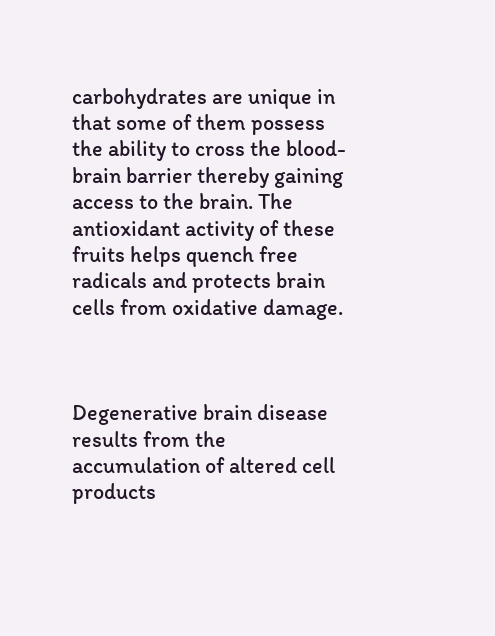carbohydrates are unique in that some of them possess the ability to cross the blood-brain barrier thereby gaining access to the brain. The antioxidant activity of these fruits helps quench free radicals and protects brain cells from oxidative damage.



Degenerative brain disease results from the accumulation of altered cell products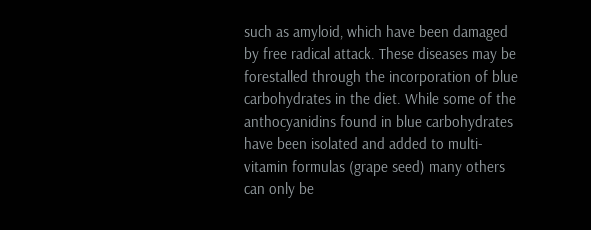such as amyloid, which have been damaged by free radical attack. These diseases may be forestalled through the incorporation of blue carbohydrates in the diet. While some of the anthocyanidins found in blue carbohydrates have been isolated and added to multi-vitamin formulas (grape seed) many others can only be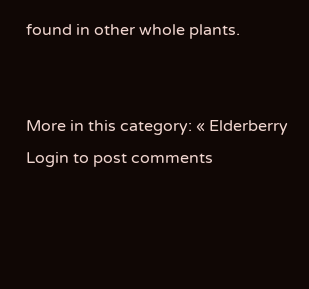found in other whole plants.


More in this category: « Elderberry
Login to post comments